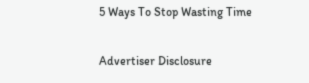5 Ways To Stop Wasting Time

Advertiser Disclosure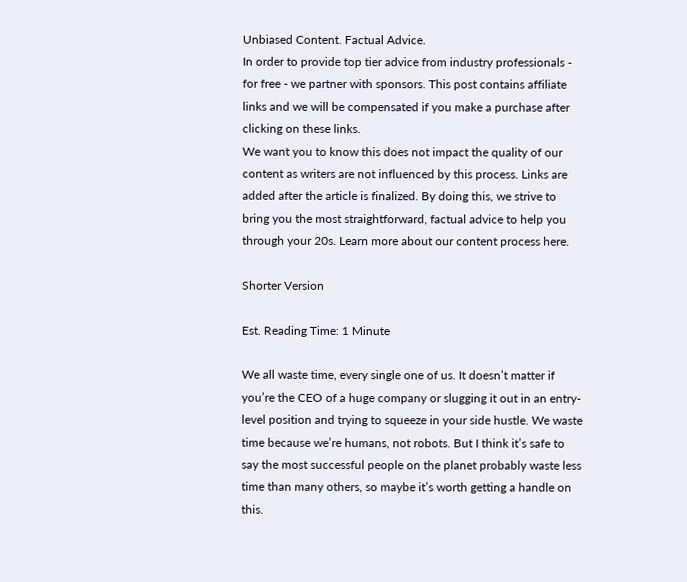Unbiased Content. Factual Advice.
In order to provide top tier advice from industry professionals - for free - we partner with sponsors. This post contains affiliate links and we will be compensated if you make a purchase after clicking on these links.
We want you to know this does not impact the quality of our content as writers are not influenced by this process. Links are added after the article is finalized. By doing this, we strive to bring you the most straightforward, factual advice to help you through your 20s. Learn more about our content process here.

Shorter Version

Est. Reading Time: 1 Minute

We all waste time, every single one of us. It doesn’t matter if you’re the CEO of a huge company or slugging it out in an entry-level position and trying to squeeze in your side hustle. We waste time because we’re humans, not robots. But I think it’s safe to say the most successful people on the planet probably waste less time than many others, so maybe it’s worth getting a handle on this.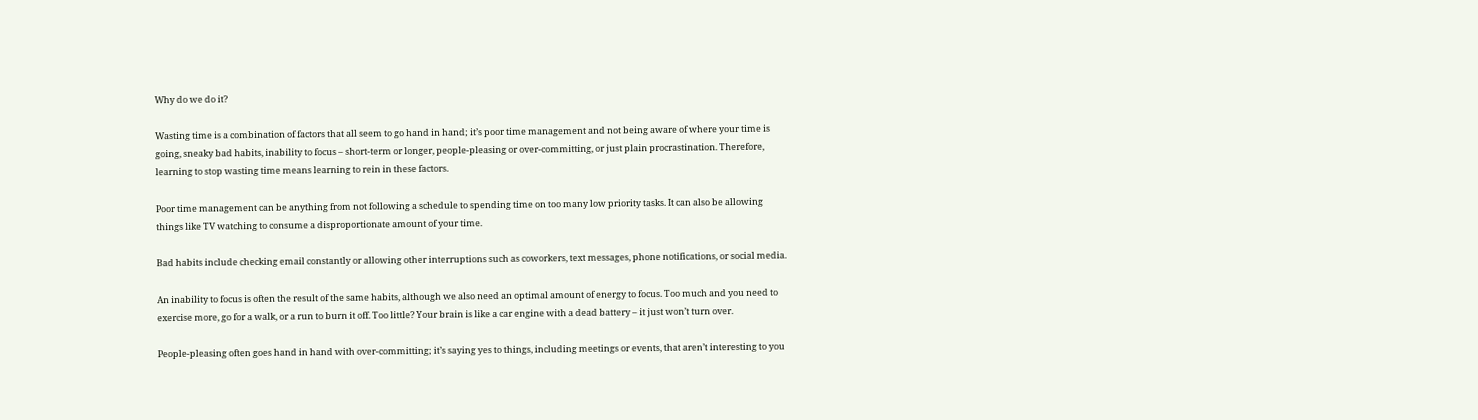Why do we do it?

Wasting time is a combination of factors that all seem to go hand in hand; it’s poor time management and not being aware of where your time is going, sneaky bad habits, inability to focus – short-term or longer, people-pleasing or over-committing, or just plain procrastination. Therefore, learning to stop wasting time means learning to rein in these factors.

Poor time management can be anything from not following a schedule to spending time on too many low priority tasks. It can also be allowing things like TV watching to consume a disproportionate amount of your time.

Bad habits include checking email constantly or allowing other interruptions such as coworkers, text messages, phone notifications, or social media.

An inability to focus is often the result of the same habits, although we also need an optimal amount of energy to focus. Too much and you need to exercise more, go for a walk, or a run to burn it off. Too little? Your brain is like a car engine with a dead battery – it just won’t turn over.

People-pleasing often goes hand in hand with over-committing; it’s saying yes to things, including meetings or events, that aren’t interesting to you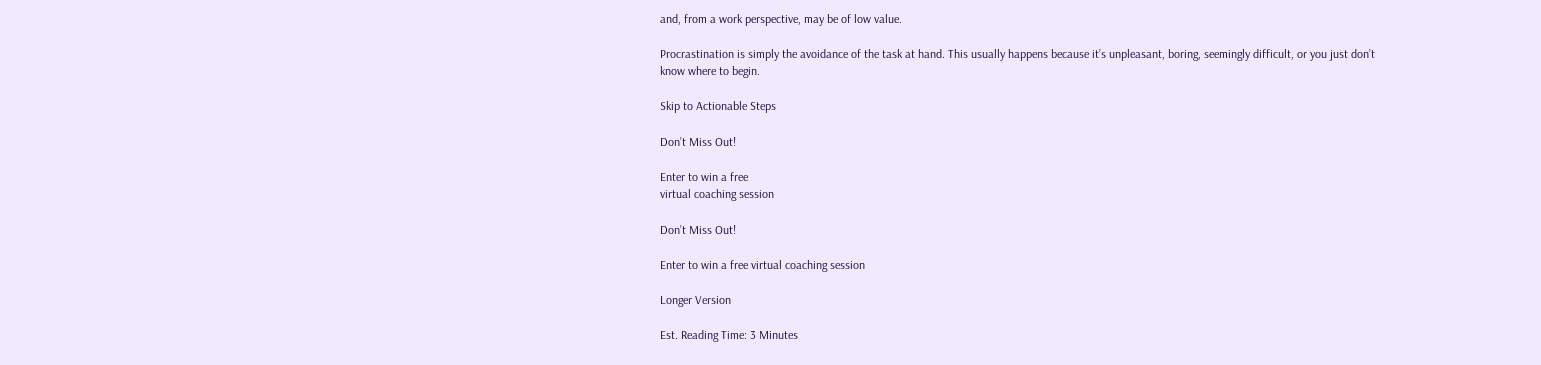and, from a work perspective, may be of low value.

Procrastination is simply the avoidance of the task at hand. This usually happens because it’s unpleasant, boring, seemingly difficult, or you just don’t know where to begin.

Skip to Actionable Steps

Don’t Miss Out!

Enter to win a free
virtual coaching session

Don’t Miss Out!

Enter to win a free virtual coaching session

Longer Version

Est. Reading Time: 3 Minutes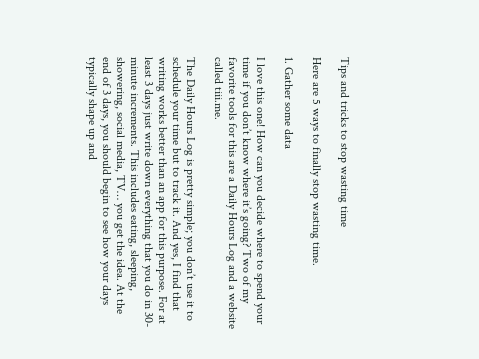Tips and tricks to stop wasting time

Here are 5 ways to finally stop wasting time.

1. Gather some data

I love this one! How can you decide where to spend your time if you don’t know where it’s going? Two of my favorite tools for this are a Daily Hours Log and a website called tiii.me.

The Daily Hours Log is pretty simple; you don’t use it to schedule your time but to track it. And yes, I find that writing works better than an app for this purpose. For at least 3 days just write down everything that you do in 30-minute increments. This includes eating, sleeping, showering, social media, TV… you get the idea. At the end of 3 days, you should begin to see how your days typically shape up and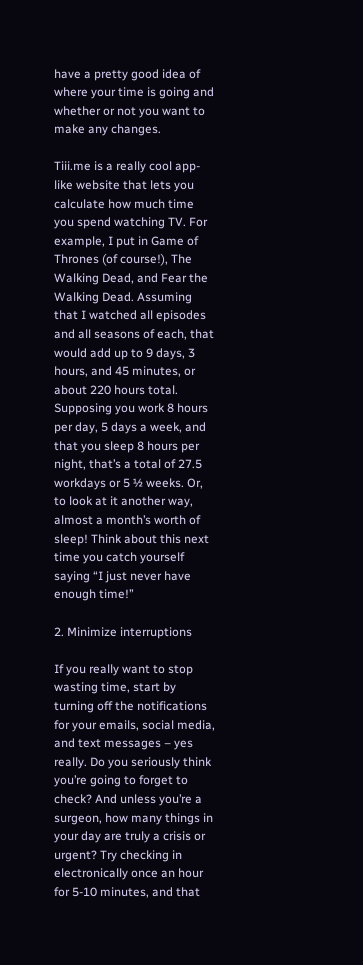have a pretty good idea of where your time is going and whether or not you want to make any changes.

Tiii.me is a really cool app-like website that lets you calculate how much time you spend watching TV. For example, I put in Game of Thrones (of course!), The Walking Dead, and Fear the Walking Dead. Assuming that I watched all episodes and all seasons of each, that would add up to 9 days, 3 hours, and 45 minutes, or about 220 hours total. Supposing you work 8 hours per day, 5 days a week, and that you sleep 8 hours per night, that’s a total of 27.5 workdays or 5 ½ weeks. Or, to look at it another way, almost a month’s worth of sleep! Think about this next time you catch yourself saying “I just never have enough time!”

2. Minimize interruptions

If you really want to stop wasting time, start by turning off the notifications for your emails, social media, and text messages – yes really. Do you seriously think you’re going to forget to check? And unless you’re a surgeon, how many things in your day are truly a crisis or urgent? Try checking in electronically once an hour for 5-10 minutes, and that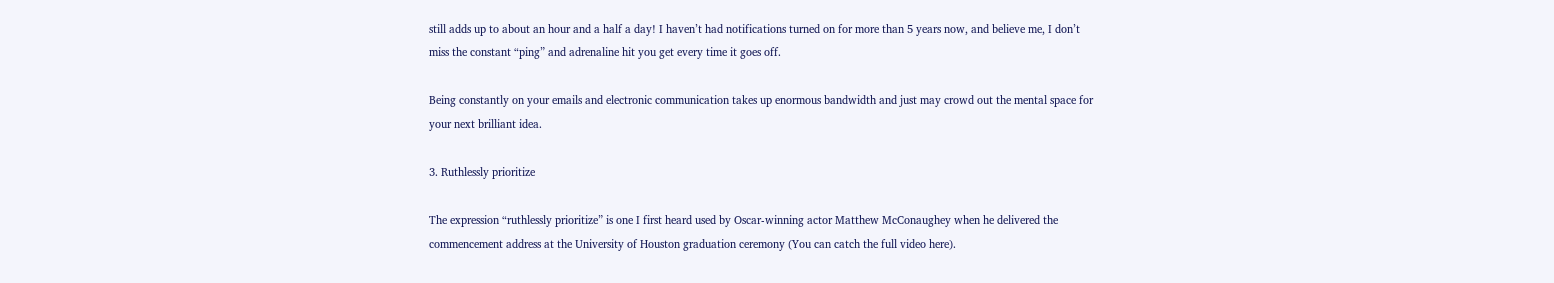still adds up to about an hour and a half a day! I haven’t had notifications turned on for more than 5 years now, and believe me, I don’t miss the constant “ping” and adrenaline hit you get every time it goes off.

Being constantly on your emails and electronic communication takes up enormous bandwidth and just may crowd out the mental space for your next brilliant idea.

3. Ruthlessly prioritize

The expression “ruthlessly prioritize” is one I first heard used by Oscar-winning actor Matthew McConaughey when he delivered the commencement address at the University of Houston graduation ceremony (You can catch the full video here).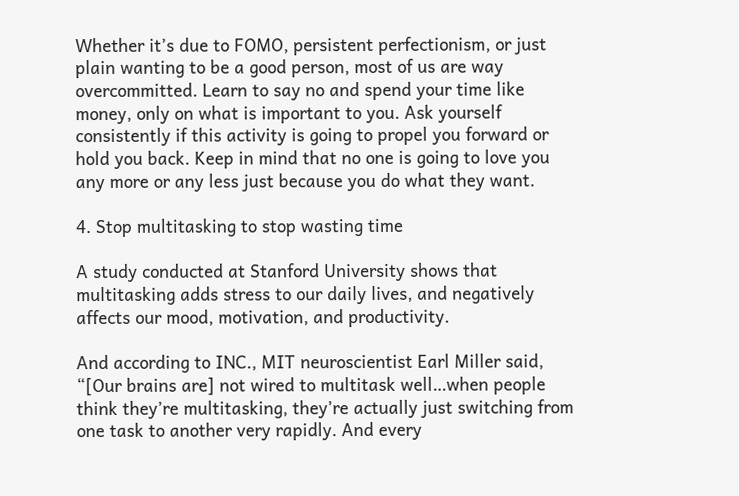Whether it’s due to FOMO, persistent perfectionism, or just plain wanting to be a good person, most of us are way overcommitted. Learn to say no and spend your time like money, only on what is important to you. Ask yourself consistently if this activity is going to propel you forward or hold you back. Keep in mind that no one is going to love you any more or any less just because you do what they want.

4. Stop multitasking to stop wasting time

A study conducted at Stanford University shows that multitasking adds stress to our daily lives, and negatively affects our mood, motivation, and productivity.

And according to INC., MIT neuroscientist Earl Miller said, “[Our brains are] not wired to multitask well…when people think they’re multitasking, they’re actually just switching from one task to another very rapidly. And every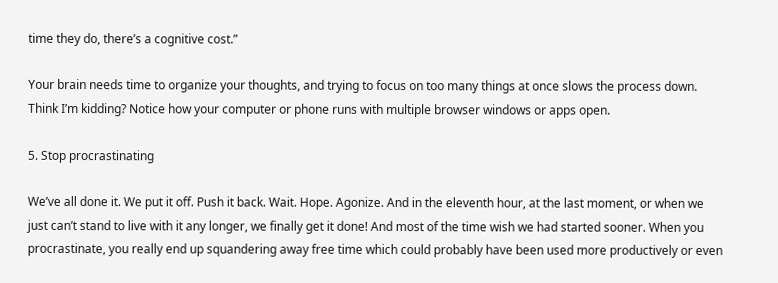time they do, there’s a cognitive cost.”

Your brain needs time to organize your thoughts, and trying to focus on too many things at once slows the process down. Think I’m kidding? Notice how your computer or phone runs with multiple browser windows or apps open.

5. Stop procrastinating

We’ve all done it. We put it off. Push it back. Wait. Hope. Agonize. And in the eleventh hour, at the last moment, or when we just can’t stand to live with it any longer, we finally get it done! And most of the time wish we had started sooner. When you procrastinate, you really end up squandering away free time which could probably have been used more productively or even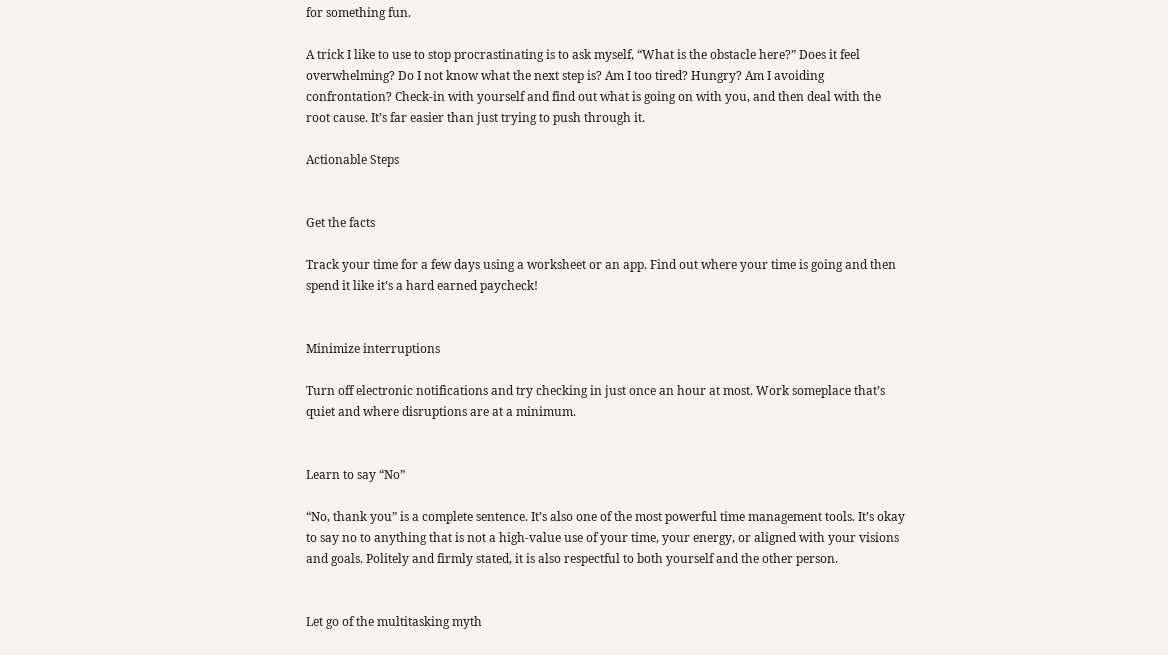for something fun.

A trick I like to use to stop procrastinating is to ask myself, “What is the obstacle here?” Does it feel overwhelming? Do I not know what the next step is? Am I too tired? Hungry? Am I avoiding confrontation? Check-in with yourself and find out what is going on with you, and then deal with the root cause. It’s far easier than just trying to push through it.

Actionable Steps


Get the facts

Track your time for a few days using a worksheet or an app. Find out where your time is going and then spend it like it’s a hard earned paycheck!


Minimize interruptions

Turn off electronic notifications and try checking in just once an hour at most. Work someplace that’s quiet and where disruptions are at a minimum.


Learn to say “No”

“No, thank you” is a complete sentence. It’s also one of the most powerful time management tools. It’s okay to say no to anything that is not a high-value use of your time, your energy, or aligned with your visions and goals. Politely and firmly stated, it is also respectful to both yourself and the other person.


Let go of the multitasking myth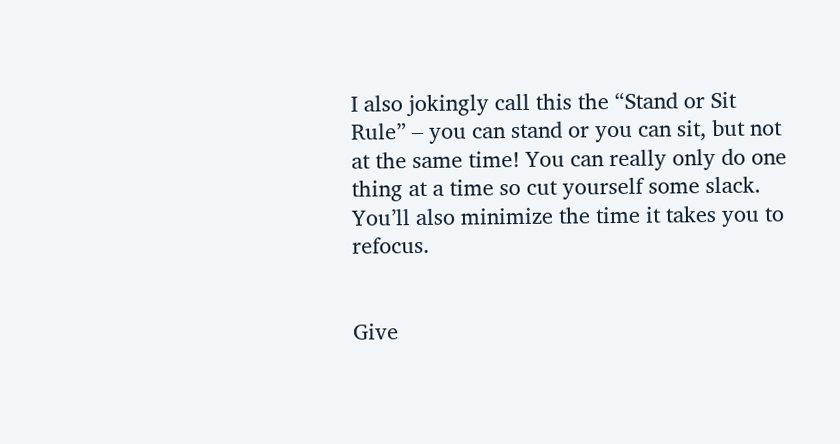I also jokingly call this the “Stand or Sit Rule” – you can stand or you can sit, but not at the same time! You can really only do one thing at a time so cut yourself some slack. You’ll also minimize the time it takes you to refocus.


Give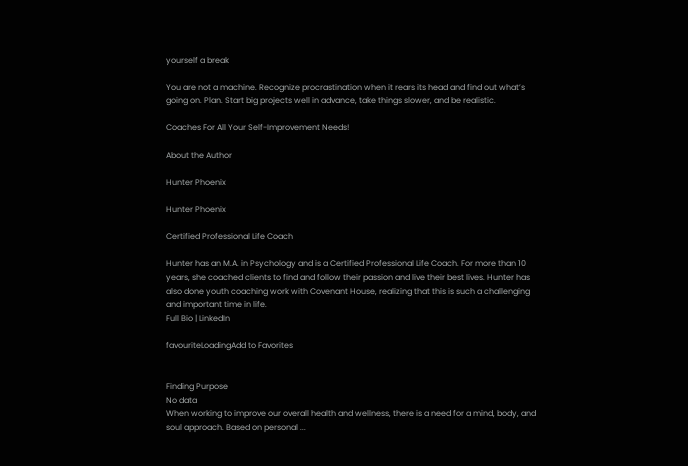yourself a break

You are not a machine. Recognize procrastination when it rears its head and find out what’s going on. Plan. Start big projects well in advance, take things slower, and be realistic.

Coaches For All Your Self-Improvement Needs!

About the Author

Hunter Phoenix

Hunter Phoenix

Certified Professional Life Coach

Hunter has an M.A. in Psychology and is a Certified Professional Life Coach. For more than 10 years, she coached clients to find and follow their passion and live their best lives. Hunter has also done youth coaching work with Covenant House, realizing that this is such a challenging and important time in life.
Full Bio | LinkedIn

favouriteLoadingAdd to Favorites


Finding Purpose
No data
When working to improve our overall health and wellness, there is a need for a mind, body, and soul approach. Based on personal ...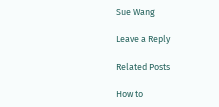Sue Wang

Leave a Reply

Related Posts

How to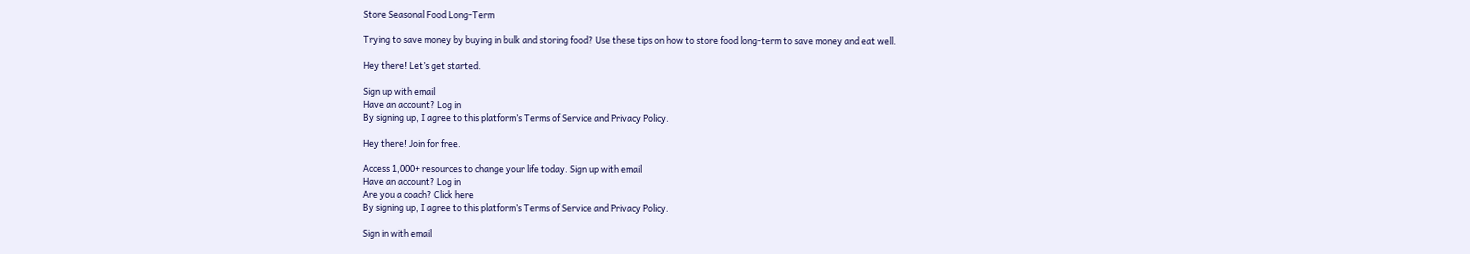Store Seasonal Food Long-Term

Trying to save money by buying in bulk and storing food? Use these tips on how to store food long-term to save money and eat well.

Hey there! Let’s get started.

Sign up with email
Have an account? Log in
By signing up, I agree to this platform’s Terms of Service and Privacy Policy.

Hey there! Join for free.

Access 1,000+ resources to change your life today. Sign up with email
Have an account? Log in
Are you a coach? Click here
By signing up, I agree to this platform’s Terms of Service and Privacy Policy.

Sign in with email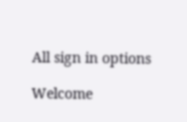All sign in options

Welcome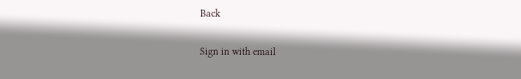Back

Sign in with email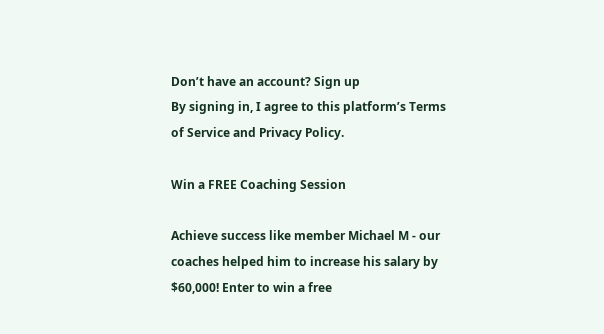Don’t have an account? Sign up
By signing in, I agree to this platform’s Terms of Service and Privacy Policy.

Win a FREE Coaching Session

Achieve success like member Michael M - our coaches helped him to increase his salary by $60,000! Enter to win a free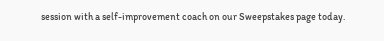session with a self-improvement coach on our Sweepstakes page today.